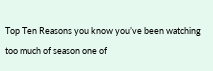Top Ten Reasons you know you’ve been watching too much of season one of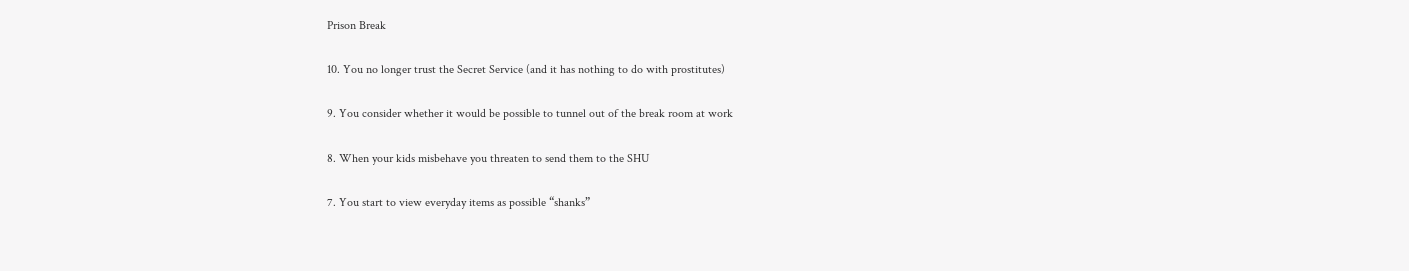Prison Break

10. You no longer trust the Secret Service (and it has nothing to do with prostitutes)

9. You consider whether it would be possible to tunnel out of the break room at work

8. When your kids misbehave you threaten to send them to the SHU

7. You start to view everyday items as possible “shanks”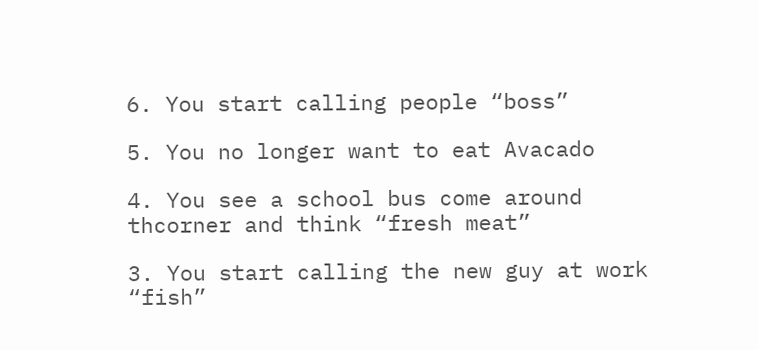6. You start calling people “boss”

5. You no longer want to eat Avacado

4. You see a school bus come around thcorner and think “fresh meat”

3. You start calling the new guy at work “fish”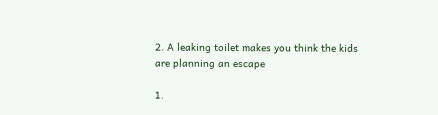2. A leaking toilet makes you think the kids are planning an escape

1.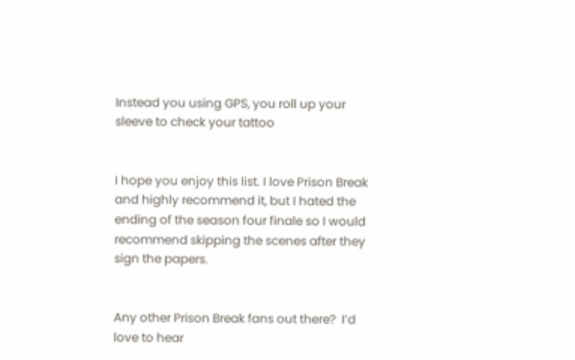Instead you using GPS, you roll up your sleeve to check your tattoo


I hope you enjoy this list. I love Prison Break and highly recommend it, but I hated the ending of the season four finale so I would recommend skipping the scenes after they sign the papers.


Any other Prison Break fans out there?  I’d love to hear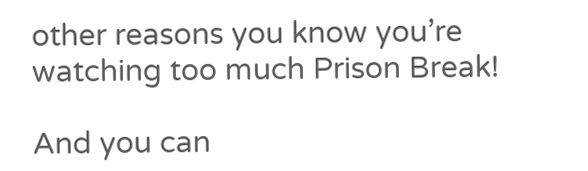other reasons you know you’re watching too much Prison Break!

And you can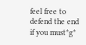feel free to defend the end if you must*g*